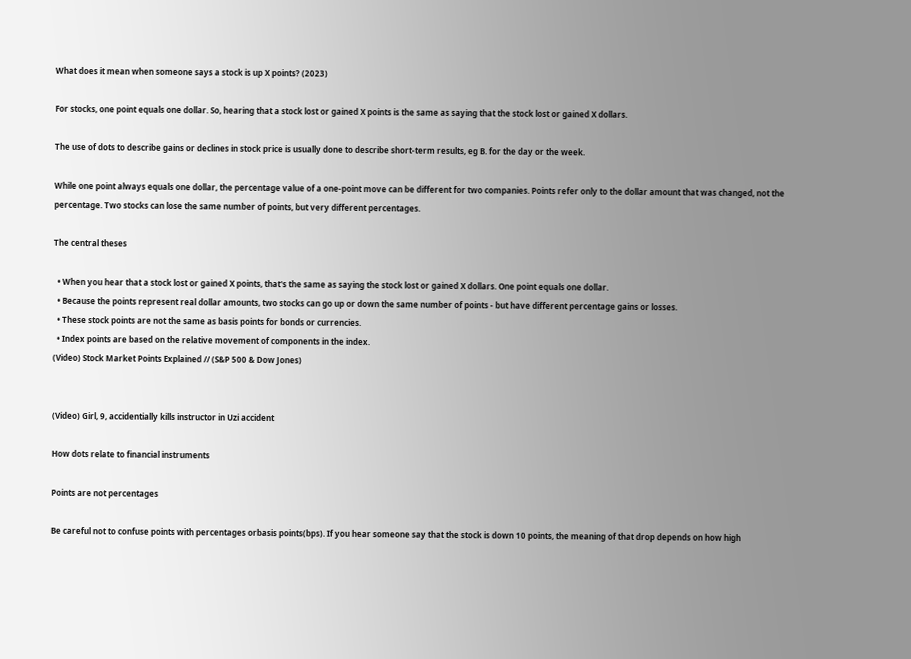What does it mean when someone says a stock is up X points? (2023)

For stocks, one point equals one dollar. So, hearing that a stock lost or gained X points is the same as saying that the stock lost or gained X dollars.

The use of dots to describe gains or declines in stock price is usually done to describe short-term results, eg B. for the day or the week.

While one point always equals one dollar, the percentage value of a one-point move can be different for two companies. Points refer only to the dollar amount that was changed, not the percentage. Two stocks can lose the same number of points, but very different percentages.

The central theses

  • When you hear that a stock lost or gained X points, that's the same as saying the stock lost or gained X dollars. One point equals one dollar.
  • Because the points represent real dollar amounts, two stocks can go up or down the same number of points - but have different percentage gains or losses.
  • These stock points are not the same as basis points for bonds or currencies.
  • Index points are based on the relative movement of components in the index.
(Video) Stock Market Points Explained // (S&P 500 & Dow Jones)


(Video) Girl, 9, accidentially kills instructor in Uzi accident

How dots relate to financial instruments

Points are not percentages

Be careful not to confuse points with percentages orbasis points(bps). If you hear someone say that the stock is down 10 points, the meaning of that drop depends on how high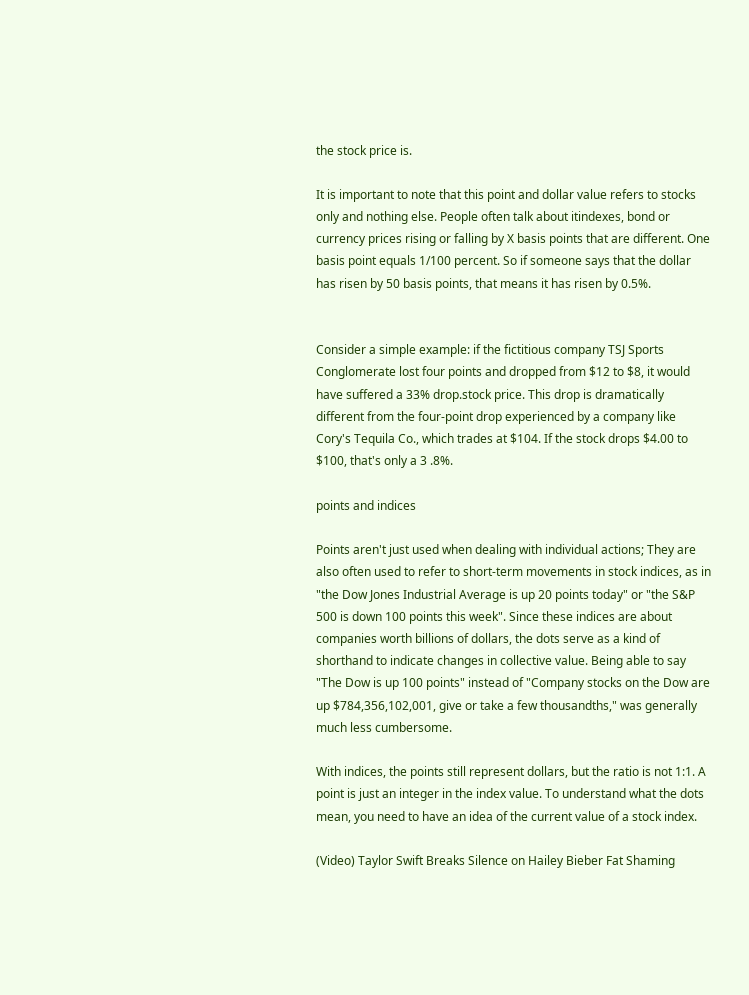the stock price is.

It is important to note that this point and dollar value refers to stocks only and nothing else. People often talk about itindexes, bond or currency prices rising or falling by X basis points that are different. One basis point equals 1/100 percent. So if someone says that the dollar has risen by 50 basis points, that means it has risen by 0.5%.


Consider a simple example: if the fictitious company TSJ Sports Conglomerate lost four points and dropped from $12 to $8, it would have suffered a 33% drop.stock price. This drop is dramatically different from the four-point drop experienced by a company like Cory's Tequila Co., which trades at $104. If the stock drops $4.00 to $100, that's only a 3 .8%.

points and indices

Points aren't just used when dealing with individual actions; They are also often used to refer to short-term movements in stock indices, as in "the Dow Jones Industrial Average is up 20 points today" or "the S&P 500 is down 100 points this week". Since these indices are about companies worth billions of dollars, the dots serve as a kind of shorthand to indicate changes in collective value. Being able to say "The Dow is up 100 points" instead of "Company stocks on the Dow are up $784,356,102,001, give or take a few thousandths," was generally much less cumbersome.

With indices, the points still represent dollars, but the ratio is not 1:1. A point is just an integer in the index value. To understand what the dots mean, you need to have an idea of the current value of a stock index.

(Video) Taylor Swift Breaks Silence on Hailey Bieber Fat Shaming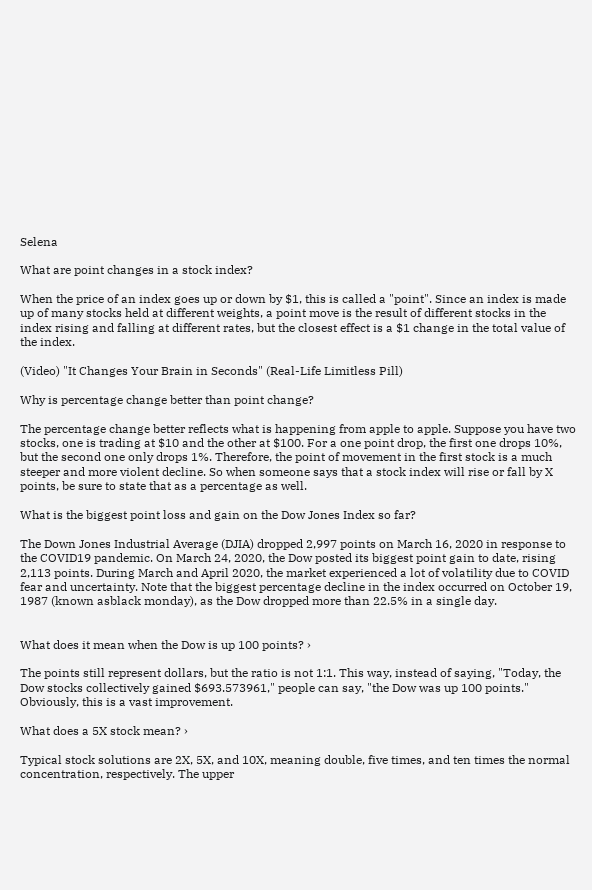Selena

What are point changes in a stock index?

When the price of an index goes up or down by $1, this is called a "point". Since an index is made up of many stocks held at different weights, a point move is the result of different stocks in the index rising and falling at different rates, but the closest effect is a $1 change in the total value of the index.

(Video) "It Changes Your Brain in Seconds" (Real-Life Limitless Pill)

Why is percentage change better than point change?

The percentage change better reflects what is happening from apple to apple. Suppose you have two stocks, one is trading at $10 and the other at $100. For a one point drop, the first one drops 10%, but the second one only drops 1%. Therefore, the point of movement in the first stock is a much steeper and more violent decline. So when someone says that a stock index will rise or fall by X points, be sure to state that as a percentage as well.

What is the biggest point loss and gain on the Dow Jones Index so far?

The Down Jones Industrial Average (DJIA) dropped 2,997 points on March 16, 2020 in response to the COVID19 pandemic. On March 24, 2020, the Dow posted its biggest point gain to date, rising 2,113 points. During March and April 2020, the market experienced a lot of volatility due to COVID fear and uncertainty. Note that the biggest percentage decline in the index occurred on October 19, 1987 (known asblack monday), as the Dow dropped more than 22.5% in a single day.


What does it mean when the Dow is up 100 points? ›

The points still represent dollars, but the ratio is not 1:1. This way, instead of saying, "Today, the Dow stocks collectively gained $693.573961," people can say, "the Dow was up 100 points." Obviously, this is a vast improvement.

What does a 5X stock mean? ›

Typical stock solutions are 2X, 5X, and 10X, meaning double, five times, and ten times the normal concentration, respectively. The upper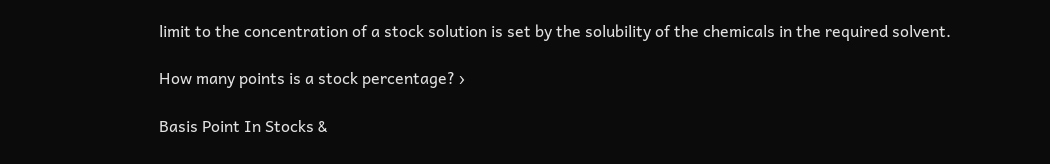limit to the concentration of a stock solution is set by the solubility of the chemicals in the required solvent.

How many points is a stock percentage? ›

Basis Point In Stocks &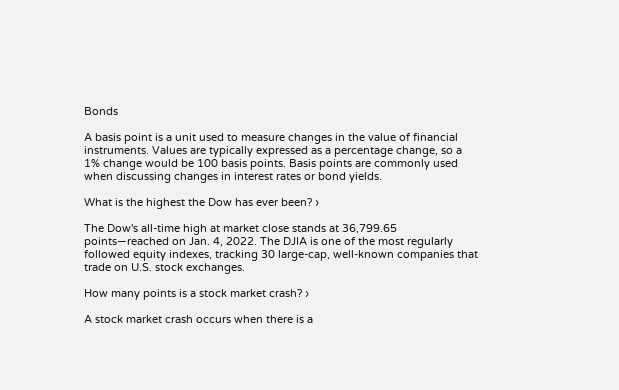Bonds

A basis point is a unit used to measure changes in the value of financial instruments. Values are typically expressed as a percentage change, so a 1% change would be 100 basis points. Basis points are commonly used when discussing changes in interest rates or bond yields.

What is the highest the Dow has ever been? ›

The Dow's all-time high at market close stands at 36,799.65 points—reached on Jan. 4, 2022. The DJIA is one of the most regularly followed equity indexes, tracking 30 large-cap, well-known companies that trade on U.S. stock exchanges.

How many points is a stock market crash? ›

A stock market crash occurs when there is a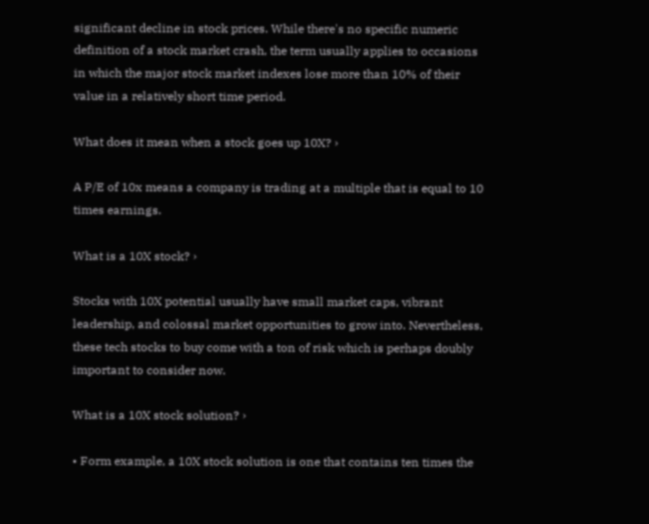significant decline in stock prices. While there's no specific numeric definition of a stock market crash, the term usually applies to occasions in which the major stock market indexes lose more than 10% of their value in a relatively short time period.

What does it mean when a stock goes up 10X? ›

A P/E of 10x means a company is trading at a multiple that is equal to 10 times earnings.

What is a 10X stock? ›

Stocks with 10X potential usually have small market caps, vibrant leadership, and colossal market opportunities to grow into. Nevertheless, these tech stocks to buy come with a ton of risk which is perhaps doubly important to consider now.

What is a 10X stock solution? ›

• Form example, a 10X stock solution is one that contains ten times the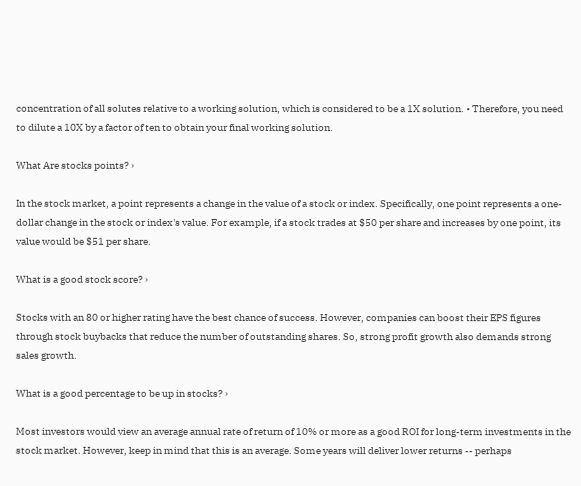concentration of all solutes relative to a working solution, which is considered to be a 1X solution. • Therefore, you need to dilute a 10X by a factor of ten to obtain your final working solution.

What Are stocks points? ›

In the stock market, a point represents a change in the value of a stock or index. Specifically, one point represents a one-dollar change in the stock or index's value. For example, if a stock trades at $50 per share and increases by one point, its value would be $51 per share.

What is a good stock score? ›

Stocks with an 80 or higher rating have the best chance of success. However, companies can boost their EPS figures through stock buybacks that reduce the number of outstanding shares. So, strong profit growth also demands strong sales growth.

What is a good percentage to be up in stocks? ›

Most investors would view an average annual rate of return of 10% or more as a good ROI for long-term investments in the stock market. However, keep in mind that this is an average. Some years will deliver lower returns -- perhaps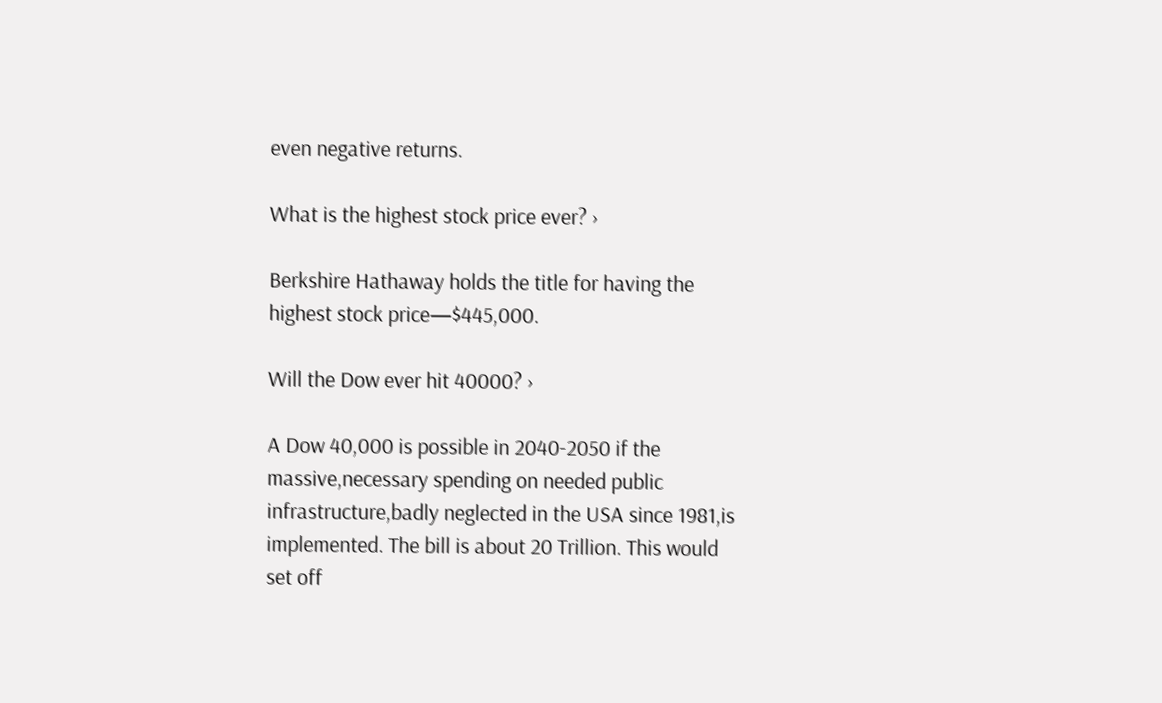even negative returns.

What is the highest stock price ever? ›

Berkshire Hathaway holds the title for having the highest stock price—$445,000.

Will the Dow ever hit 40000? ›

A Dow 40,000 is possible in 2040-2050 if the massive,necessary spending on needed public infrastructure,badly neglected in the USA since 1981,is implemented. The bill is about 20 Trillion. This would set off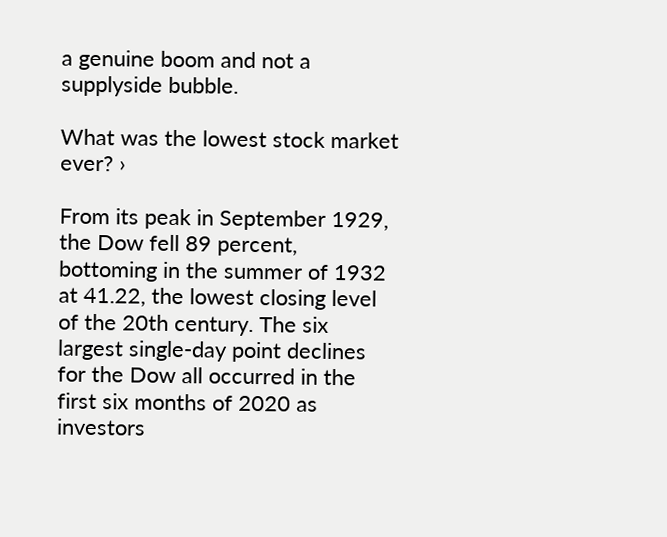a genuine boom and not a supplyside bubble.

What was the lowest stock market ever? ›

From its peak in September 1929, the Dow fell 89 percent, bottoming in the summer of 1932 at 41.22, the lowest closing level of the 20th century. The six largest single-day point declines for the Dow all occurred in the first six months of 2020 as investors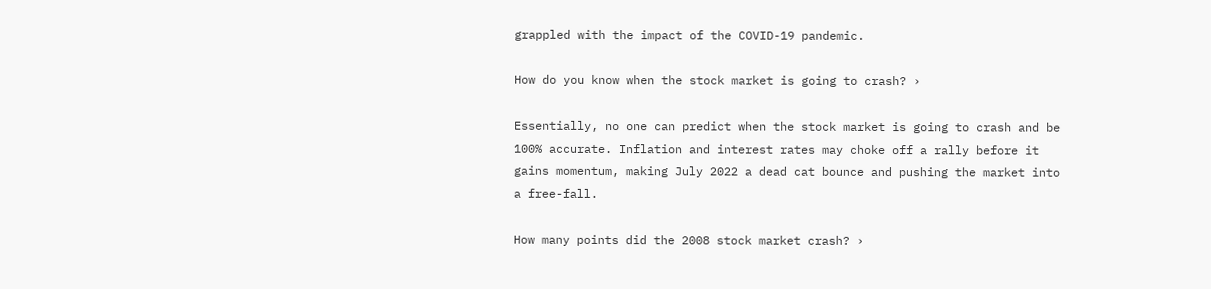grappled with the impact of the COVID-19 pandemic.

How do you know when the stock market is going to crash? ›

Essentially, no one can predict when the stock market is going to crash and be 100% accurate. Inflation and interest rates may choke off a rally before it gains momentum, making July 2022 a dead cat bounce and pushing the market into a free-fall.

How many points did the 2008 stock market crash? ›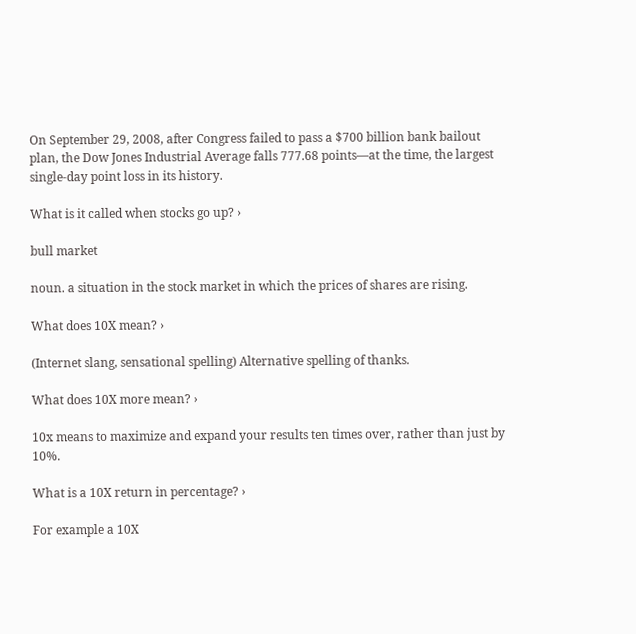On September 29, 2008, after Congress failed to pass a $700 billion bank bailout plan, the Dow Jones Industrial Average falls 777.68 points—at the time, the largest single-day point loss in its history.

What is it called when stocks go up? ›

bull market

noun. a situation in the stock market in which the prices of shares are rising.

What does 10X mean? ›

(Internet slang, sensational spelling) Alternative spelling of thanks.

What does 10X more mean? ›

10x means to maximize and expand your results ten times over, rather than just by 10%.

What is a 10X return in percentage? ›

For example a 10X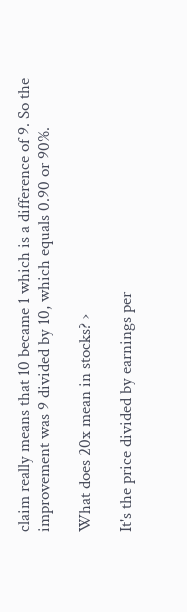claim really means that 10 became 1 which is a difference of 9. So the improvement was 9 divided by 10, which equals 0.90 or 90%.

What does 20x mean in stocks? ›

It's the price divided by earnings per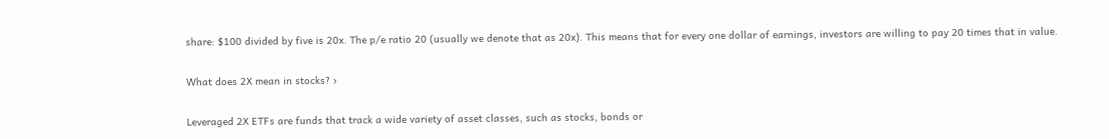share: $100 divided by five is 20x. The p/e ratio 20 (usually we denote that as 20x). This means that for every one dollar of earnings, investors are willing to pay 20 times that in value.

What does 2X mean in stocks? ›

Leveraged 2X ETFs are funds that track a wide variety of asset classes, such as stocks, bonds or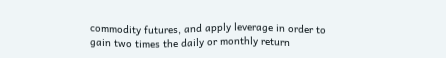commodity futures, and apply leverage in order to gain two times the daily or monthly return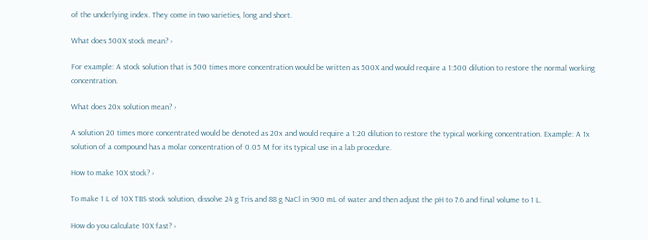of the underlying index. They come in two varieties, long and short.

What does 500X stock mean? ›

For example: A stock solution that is 500 times more concentration would be written as 500X and would require a 1:500 dilution to restore the normal working concentration.

What does 20x solution mean? ›

A solution 20 times more concentrated would be denoted as 20x and would require a 1:20 dilution to restore the typical working concentration. Example: A 1x solution of a compound has a molar concentration of 0.05 M for its typical use in a lab procedure.

How to make 10X stock? ›

To make 1 L of 10X TBS stock solution, dissolve 24 g Tris and 88 g NaCl in 900 mL of water and then adjust the pH to 7.6 and final volume to 1 L.

How do you calculate 10X fast? ›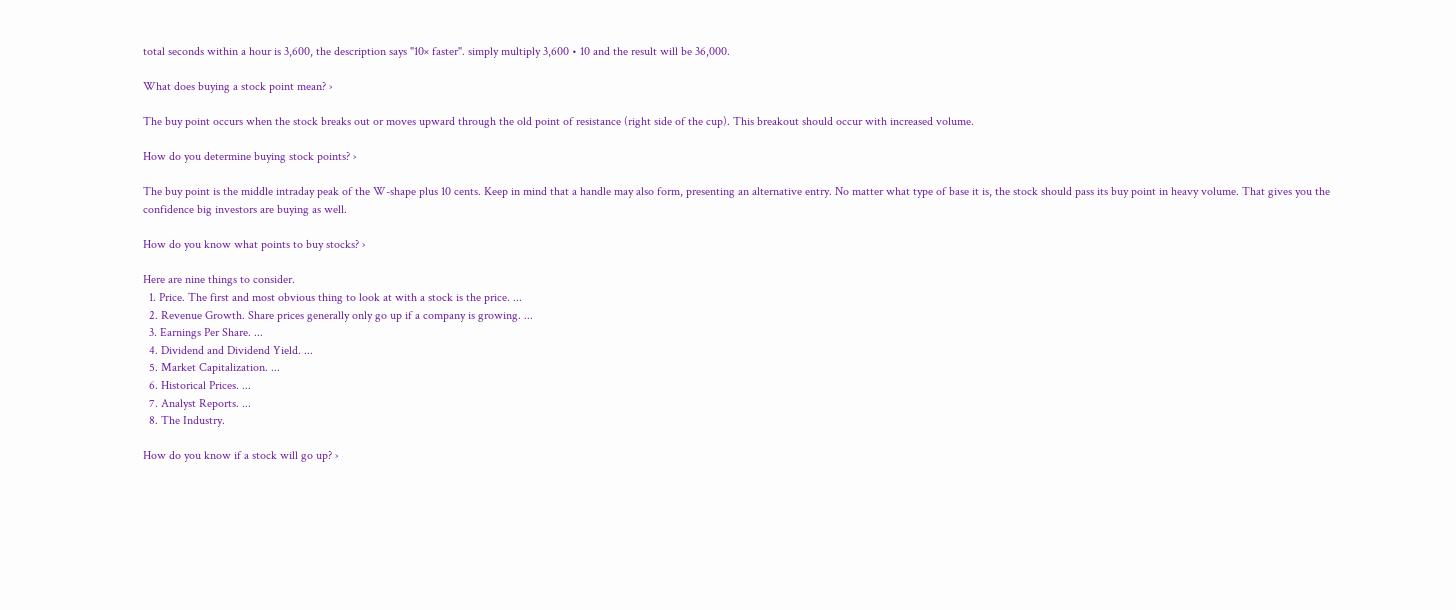total seconds within a hour is 3,600, the description says "10× faster". simply multiply 3,600 • 10 and the result will be 36,000.

What does buying a stock point mean? ›

The buy point occurs when the stock breaks out or moves upward through the old point of resistance (right side of the cup). This breakout should occur with increased volume.

How do you determine buying stock points? ›

The buy point is the middle intraday peak of the W-shape plus 10 cents. Keep in mind that a handle may also form, presenting an alternative entry. No matter what type of base it is, the stock should pass its buy point in heavy volume. That gives you the confidence big investors are buying as well.

How do you know what points to buy stocks? ›

Here are nine things to consider.
  1. Price. The first and most obvious thing to look at with a stock is the price. ...
  2. Revenue Growth. Share prices generally only go up if a company is growing. ...
  3. Earnings Per Share. ...
  4. Dividend and Dividend Yield. ...
  5. Market Capitalization. ...
  6. Historical Prices. ...
  7. Analyst Reports. ...
  8. The Industry.

How do you know if a stock will go up? ›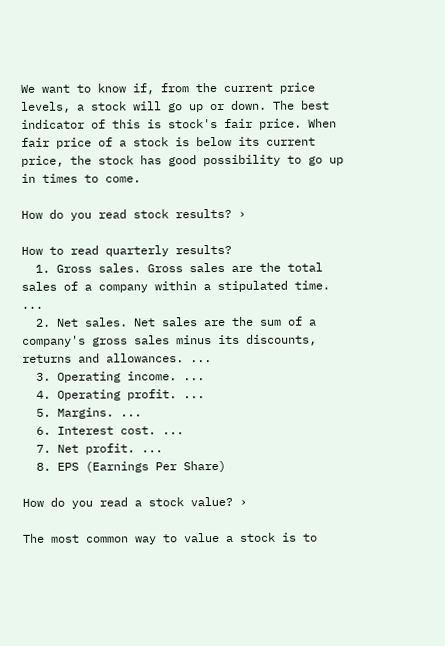We want to know if, from the current price levels, a stock will go up or down. The best indicator of this is stock's fair price. When fair price of a stock is below its current price, the stock has good possibility to go up in times to come.

How do you read stock results? ›

How to read quarterly results?
  1. Gross sales. Gross sales are the total sales of a company within a stipulated time. ...
  2. Net sales. Net sales are the sum of a company's gross sales minus its discounts, returns and allowances. ...
  3. Operating income. ...
  4. Operating profit. ...
  5. Margins. ...
  6. Interest cost. ...
  7. Net profit. ...
  8. EPS (Earnings Per Share)

How do you read a stock value? ›

The most common way to value a stock is to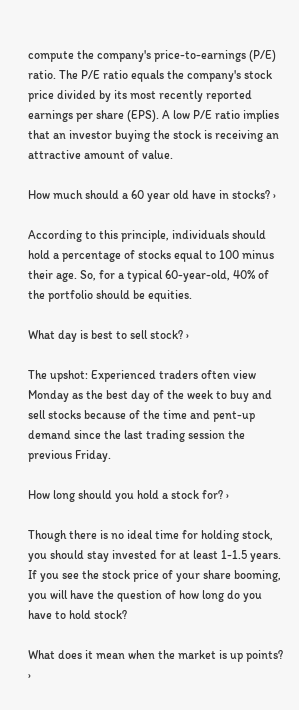compute the company's price-to-earnings (P/E) ratio. The P/E ratio equals the company's stock price divided by its most recently reported earnings per share (EPS). A low P/E ratio implies that an investor buying the stock is receiving an attractive amount of value.

How much should a 60 year old have in stocks? ›

According to this principle, individuals should hold a percentage of stocks equal to 100 minus their age. So, for a typical 60-year-old, 40% of the portfolio should be equities.

What day is best to sell stock? ›

The upshot: Experienced traders often view Monday as the best day of the week to buy and sell stocks because of the time and pent-up demand since the last trading session the previous Friday.

How long should you hold a stock for? ›

Though there is no ideal time for holding stock, you should stay invested for at least 1-1.5 years. If you see the stock price of your share booming, you will have the question of how long do you have to hold stock?

What does it mean when the market is up points? ›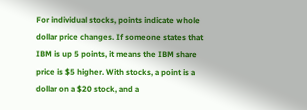For individual stocks, points indicate whole dollar price changes. If someone states that IBM is up 5 points, it means the IBM share price is $5 higher. With stocks, a point is a dollar on a $20 stock, and a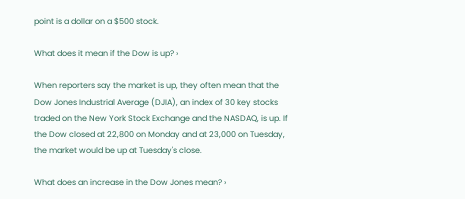point is a dollar on a $500 stock.

What does it mean if the Dow is up? ›

When reporters say the market is up, they often mean that the Dow Jones Industrial Average (DJIA), an index of 30 key stocks traded on the New York Stock Exchange and the NASDAQ, is up. If the Dow closed at 22,800 on Monday and at 23,000 on Tuesday, the market would be up at Tuesday's close.

What does an increase in the Dow Jones mean? ›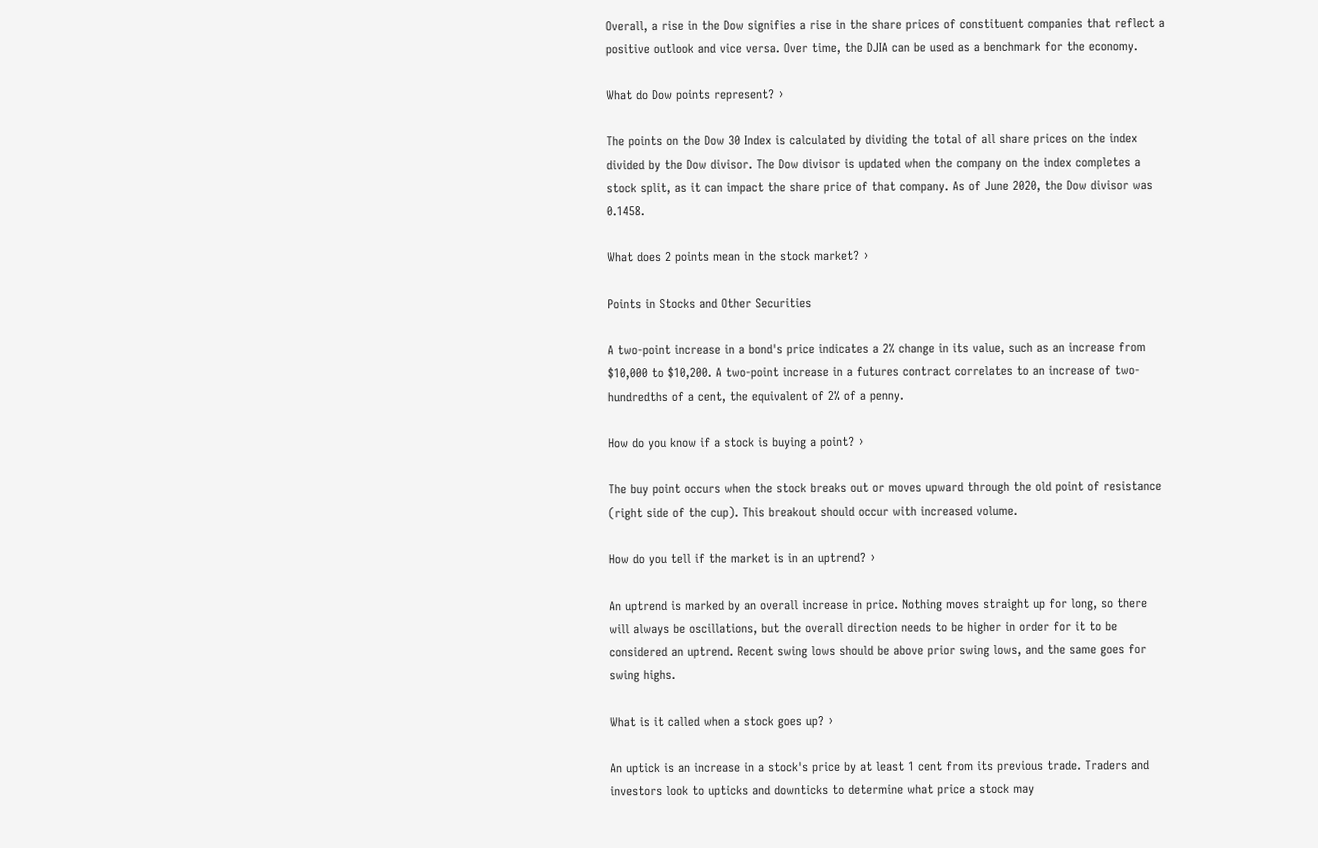Overall, a rise in the Dow signifies a rise in the share prices of constituent companies that reflect a positive outlook and vice versa. Over time, the DJIA can be used as a benchmark for the economy.

What do Dow points represent? ›

The points on the Dow 30 Index is calculated by dividing the total of all share prices on the index divided by the Dow divisor. The Dow divisor is updated when the company on the index completes a stock split, as it can impact the share price of that company. As of June 2020, the Dow divisor was 0.1458.

What does 2 points mean in the stock market? ›

Points in Stocks and Other Securities

A two-point increase in a bond's price indicates a 2% change in its value, such as an increase from $10,000 to $10,200. A two-point increase in a futures contract correlates to an increase of two-hundredths of a cent, the equivalent of 2% of a penny.

How do you know if a stock is buying a point? ›

The buy point occurs when the stock breaks out or moves upward through the old point of resistance (right side of the cup). This breakout should occur with increased volume.

How do you tell if the market is in an uptrend? ›

An uptrend is marked by an overall increase in price. Nothing moves straight up for long, so there will always be oscillations, but the overall direction needs to be higher in order for it to be considered an uptrend. Recent swing lows should be above prior swing lows, and the same goes for swing highs.

What is it called when a stock goes up? ›

An uptick is an increase in a stock's price by at least 1 cent from its previous trade. Traders and investors look to upticks and downticks to determine what price a stock may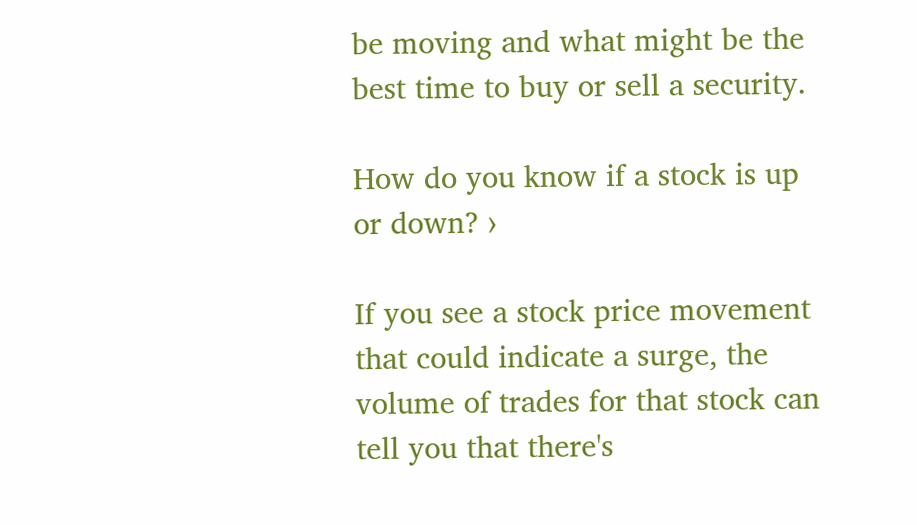be moving and what might be the best time to buy or sell a security.

How do you know if a stock is up or down? ›

If you see a stock price movement that could indicate a surge, the volume of trades for that stock can tell you that there's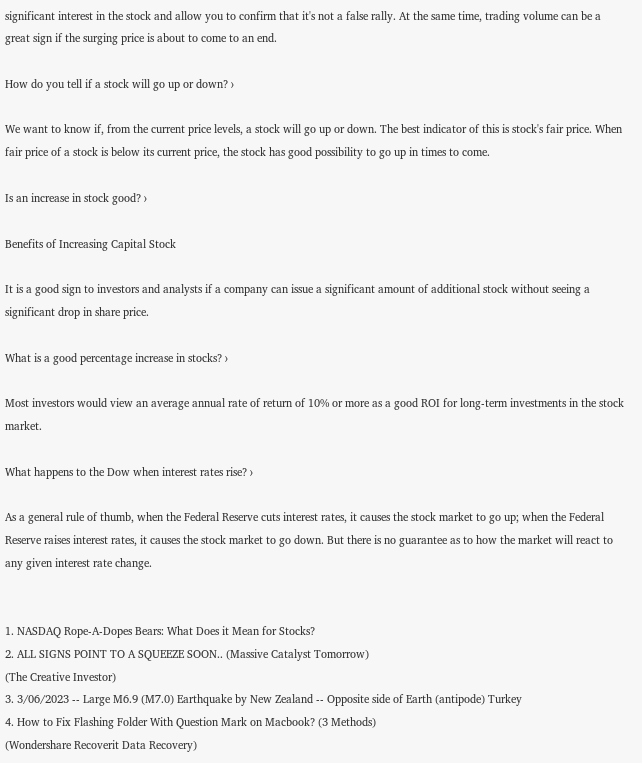significant interest in the stock and allow you to confirm that it's not a false rally. At the same time, trading volume can be a great sign if the surging price is about to come to an end.

How do you tell if a stock will go up or down? ›

We want to know if, from the current price levels, a stock will go up or down. The best indicator of this is stock's fair price. When fair price of a stock is below its current price, the stock has good possibility to go up in times to come.

Is an increase in stock good? ›

Benefits of Increasing Capital Stock

It is a good sign to investors and analysts if a company can issue a significant amount of additional stock without seeing a significant drop in share price.

What is a good percentage increase in stocks? ›

Most investors would view an average annual rate of return of 10% or more as a good ROI for long-term investments in the stock market.

What happens to the Dow when interest rates rise? ›

As a general rule of thumb, when the Federal Reserve cuts interest rates, it causes the stock market to go up; when the Federal Reserve raises interest rates, it causes the stock market to go down. But there is no guarantee as to how the market will react to any given interest rate change.


1. NASDAQ Rope-A-Dopes Bears: What Does it Mean for Stocks?
2. ALL SIGNS POINT TO A SQUEEZE SOON.. (Massive Catalyst Tomorrow)
(The Creative Investor)
3. 3/06/2023 -- Large M6.9 (M7.0) Earthquake by New Zealand -- Opposite side of Earth (antipode) Turkey
4. How to Fix Flashing Folder With Question Mark on Macbook? (3 Methods)
(Wondershare Recoverit Data Recovery)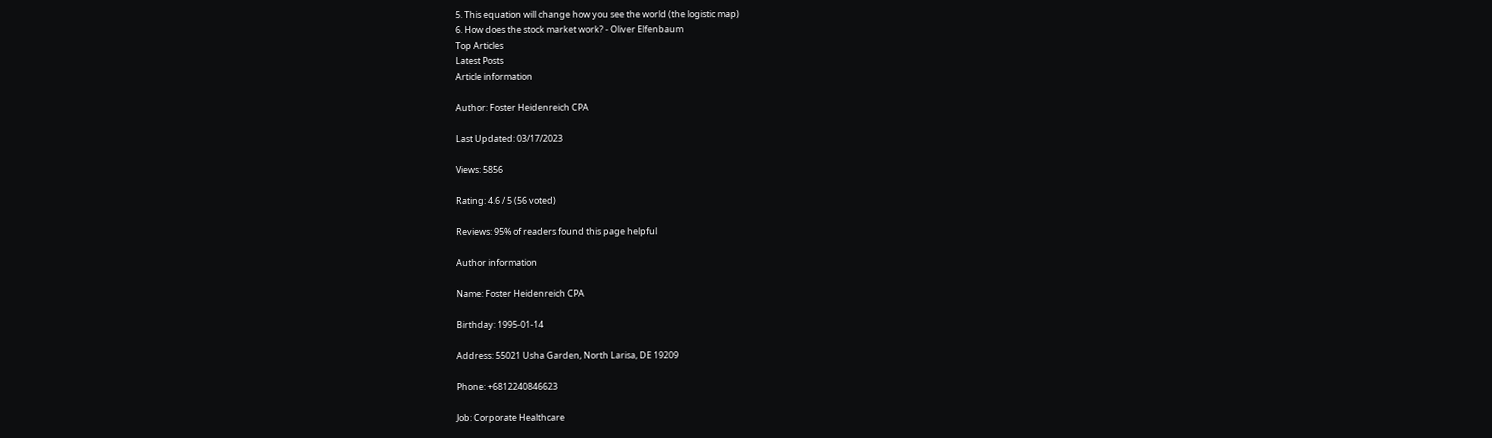5. This equation will change how you see the world (the logistic map)
6. How does the stock market work? - Oliver Elfenbaum
Top Articles
Latest Posts
Article information

Author: Foster Heidenreich CPA

Last Updated: 03/17/2023

Views: 5856

Rating: 4.6 / 5 (56 voted)

Reviews: 95% of readers found this page helpful

Author information

Name: Foster Heidenreich CPA

Birthday: 1995-01-14

Address: 55021 Usha Garden, North Larisa, DE 19209

Phone: +6812240846623

Job: Corporate Healthcare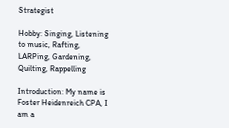Strategist

Hobby: Singing, Listening to music, Rafting, LARPing, Gardening, Quilting, Rappelling

Introduction: My name is Foster Heidenreich CPA, I am a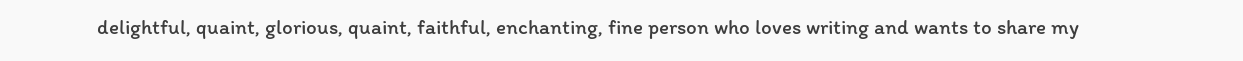delightful, quaint, glorious, quaint, faithful, enchanting, fine person who loves writing and wants to share my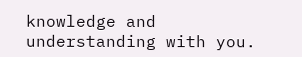knowledge and understanding with you.